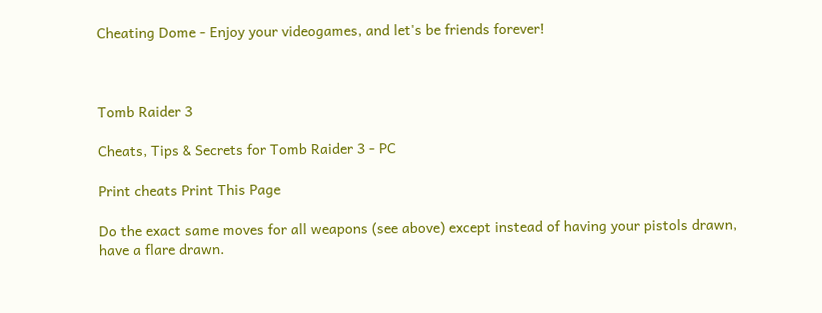Cheating Dome - Enjoy your videogames, and let's be friends forever!



Tomb Raider 3

Cheats, Tips & Secrets for Tomb Raider 3 - PC

Print cheats Print This Page

Do the exact same moves for all weapons (see above) except instead of having your pistols drawn, have a flare drawn.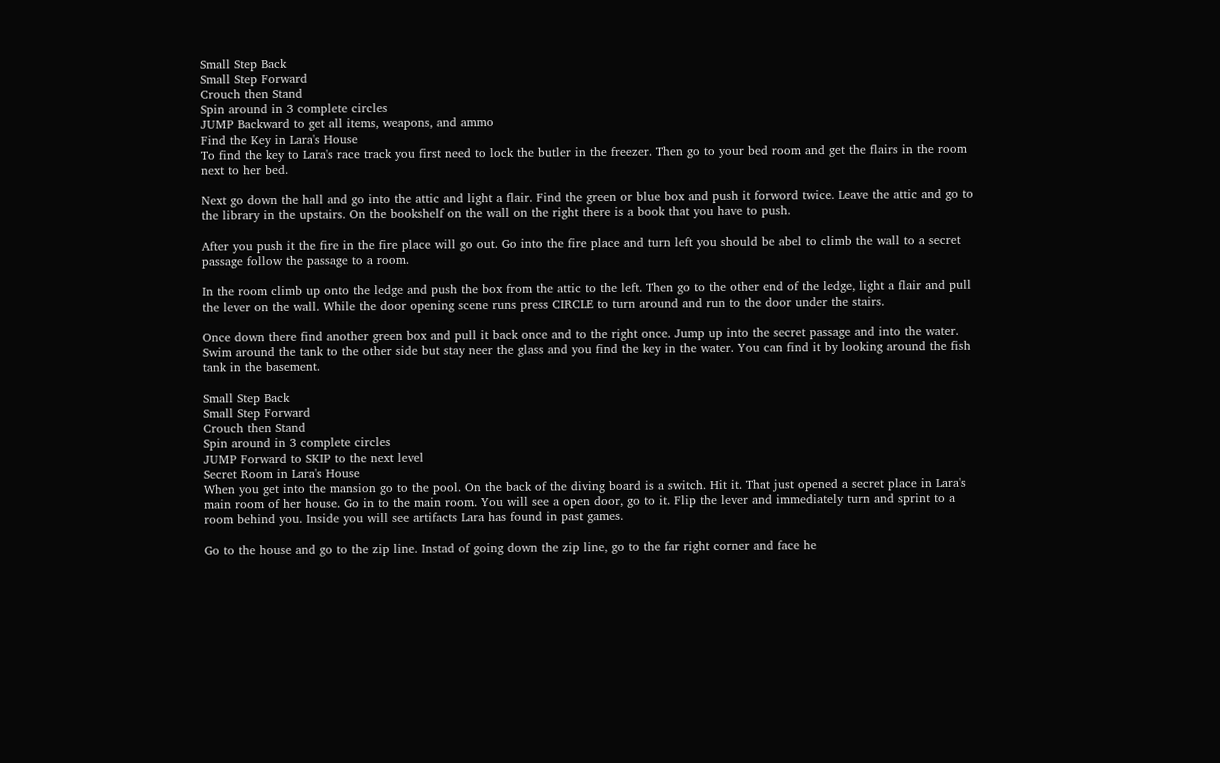Small Step Back
Small Step Forward
Crouch then Stand
Spin around in 3 complete circles
JUMP Backward to get all items, weapons, and ammo
Find the Key in Lara's House
To find the key to Lara's race track you first need to lock the butler in the freezer. Then go to your bed room and get the flairs in the room next to her bed.

Next go down the hall and go into the attic and light a flair. Find the green or blue box and push it forword twice. Leave the attic and go to the library in the upstairs. On the bookshelf on the wall on the right there is a book that you have to push.

After you push it the fire in the fire place will go out. Go into the fire place and turn left you should be abel to climb the wall to a secret passage follow the passage to a room.

In the room climb up onto the ledge and push the box from the attic to the left. Then go to the other end of the ledge, light a flair and pull the lever on the wall. While the door opening scene runs press CIRCLE to turn around and run to the door under the stairs.

Once down there find another green box and pull it back once and to the right once. Jump up into the secret passage and into the water. Swim around the tank to the other side but stay neer the glass and you find the key in the water. You can find it by looking around the fish tank in the basement.

Small Step Back
Small Step Forward
Crouch then Stand
Spin around in 3 complete circles
JUMP Forward to SKIP to the next level
Secret Room in Lara's House
When you get into the mansion go to the pool. On the back of the diving board is a switch. Hit it. That just opened a secret place in Lara's main room of her house. Go in to the main room. You will see a open door, go to it. Flip the lever and immediately turn and sprint to a room behind you. Inside you will see artifacts Lara has found in past games.

Go to the house and go to the zip line. Instad of going down the zip line, go to the far right corner and face he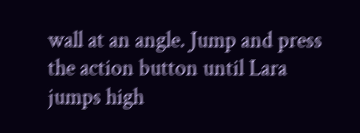wall at an angle. Jump and press the action button until Lara jumps high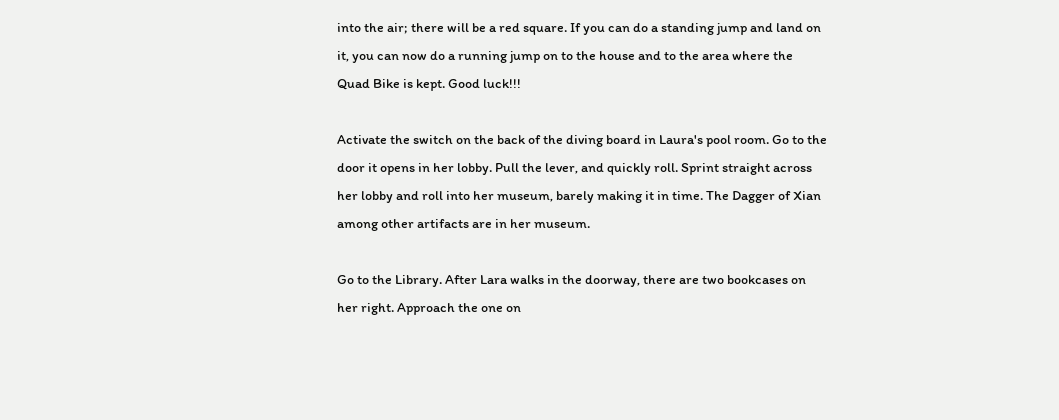into the air; there will be a red square. If you can do a standing jump and land on it, you can now do a running jump on to the house and to the area where the Quad Bike is kept. Good luck!!!

Activate the switch on the back of the diving board in Laura's pool room. Go to the door it opens in her lobby. Pull the lever, and quickly roll. Sprint straight across her lobby and roll into her museum, barely making it in time. The Dagger of Xian among other artifacts are in her museum.

Go to the Library. After Lara walks in the doorway, there are two bookcases on her right. Approach the one on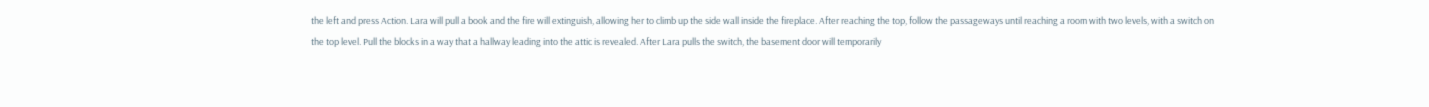the left and press Action. Lara will pull a book and the fire will extinguish, allowing her to climb up the side wall inside the fireplace. After reaching the top, follow the passageways until reaching a room with two levels, with a switch on the top level. Pull the blocks in a way that a hallway leading into the attic is revealed. After Lara pulls the switch, the basement door will temporarily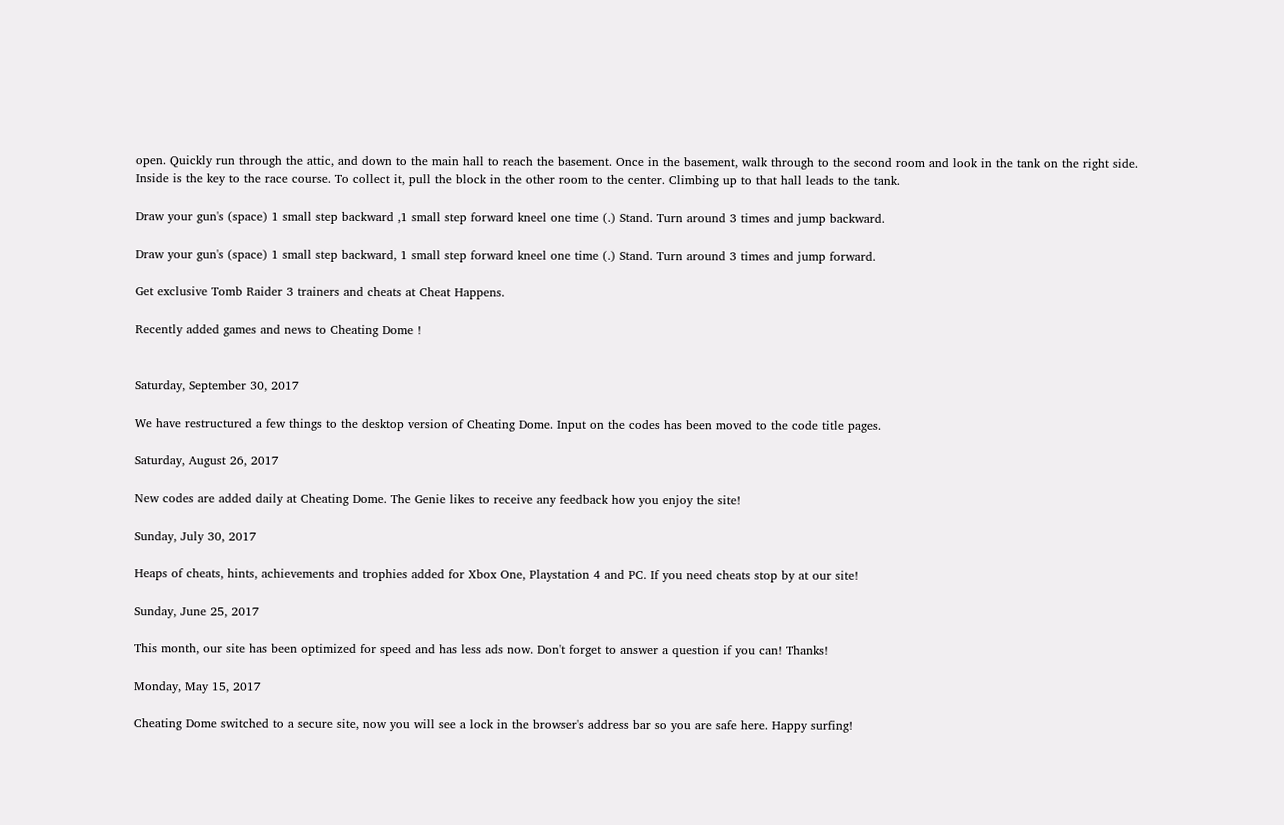open. Quickly run through the attic, and down to the main hall to reach the basement. Once in the basement, walk through to the second room and look in the tank on the right side. Inside is the key to the race course. To collect it, pull the block in the other room to the center. Climbing up to that hall leads to the tank.

Draw your gun's (space) 1 small step backward ,1 small step forward kneel one time (.) Stand. Turn around 3 times and jump backward.

Draw your gun's (space) 1 small step backward, 1 small step forward kneel one time (.) Stand. Turn around 3 times and jump forward.

Get exclusive Tomb Raider 3 trainers and cheats at Cheat Happens.

Recently added games and news to Cheating Dome !


Saturday, September 30, 2017

We have restructured a few things to the desktop version of Cheating Dome. Input on the codes has been moved to the code title pages.

Saturday, August 26, 2017

New codes are added daily at Cheating Dome. The Genie likes to receive any feedback how you enjoy the site!

Sunday, July 30, 2017

Heaps of cheats, hints, achievements and trophies added for Xbox One, Playstation 4 and PC. If you need cheats stop by at our site!

Sunday, June 25, 2017

This month, our site has been optimized for speed and has less ads now. Don't forget to answer a question if you can! Thanks!

Monday, May 15, 2017

Cheating Dome switched to a secure site, now you will see a lock in the browser's address bar so you are safe here. Happy surfing!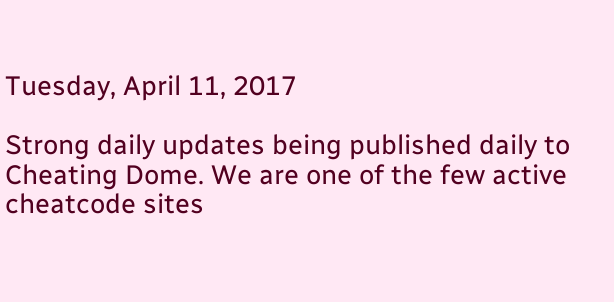Tuesday, April 11, 2017

Strong daily updates being published daily to Cheating Dome. We are one of the few active cheatcode sites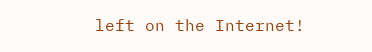left on the Internet!